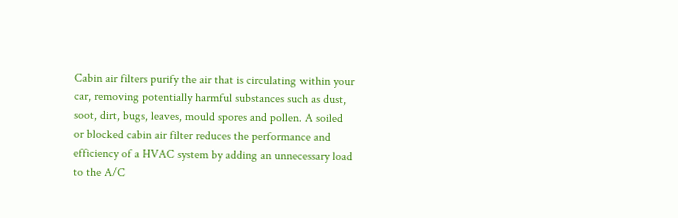Cabin air filters purify the air that is circulating within your car, removing potentially harmful substances such as dust, soot, dirt, bugs, leaves, mould spores and pollen. A soiled or blocked cabin air filter reduces the performance and efficiency of a HVAC system by adding an unnecessary load to the A/C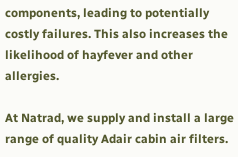components, leading to potentially costly failures. This also increases the likelihood of hayfever and other allergies.

At Natrad, we supply and install a large range of quality Adair cabin air filters.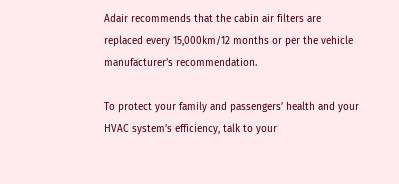Adair recommends that the cabin air filters are replaced every 15,000km/12 months or per the vehicle manufacturer’s recommendation.

To protect your family and passengers’ health and your HVAC system’s efficiency, talk to your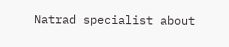Natrad specialist about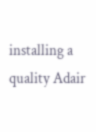installing a quality Adair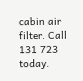cabin air filter. Call 131 723 today.